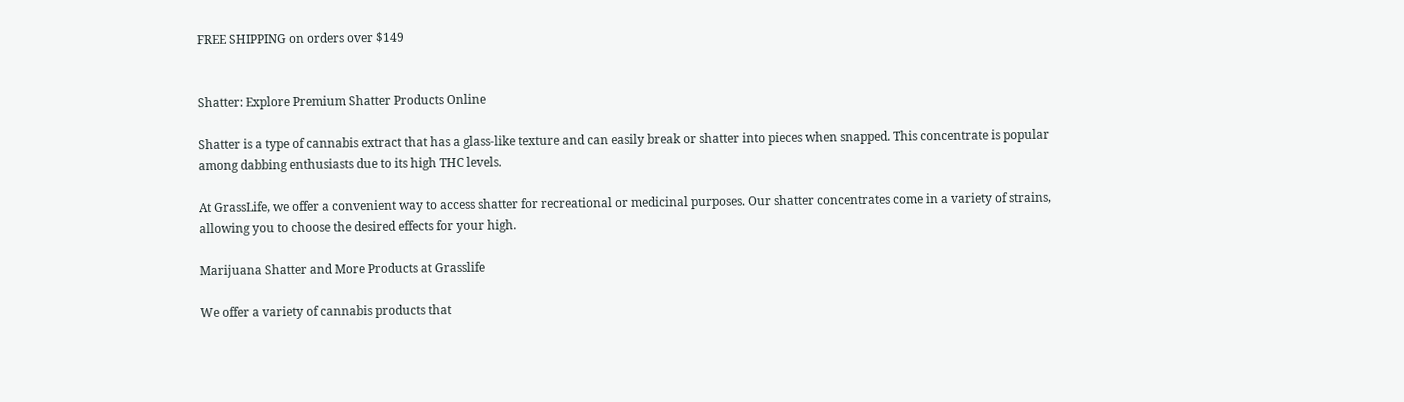FREE SHIPPING on orders over $149


Shatter: Explore Premium Shatter Products Online

Shatter is a type of cannabis extract that has a glass-like texture and can easily break or shatter into pieces when snapped. This concentrate is popular among dabbing enthusiasts due to its high THC levels.

At GrassLife, we offer a convenient way to access shatter for recreational or medicinal purposes. Our shatter concentrates come in a variety of strains, allowing you to choose the desired effects for your high.

Marijuana Shatter and More Products at Grasslife

We offer a variety of cannabis products that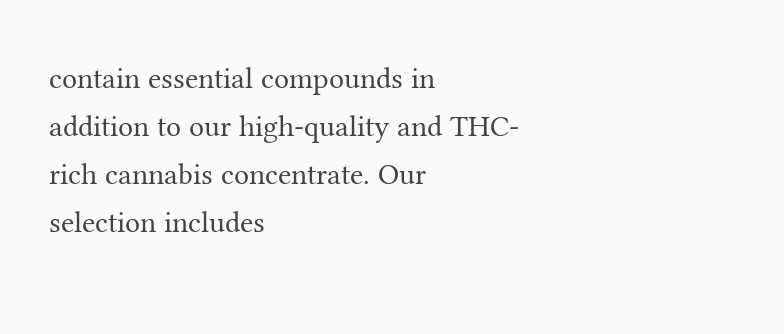contain essential compounds in addition to our high-quality and THC-rich cannabis concentrate. Our selection includes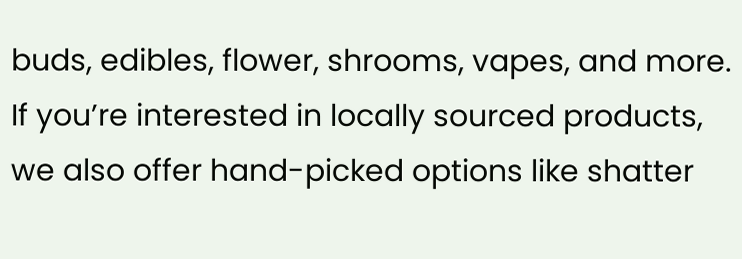buds, edibles, flower, shrooms, vapes, and more. If you’re interested in locally sourced products, we also offer hand-picked options like shatter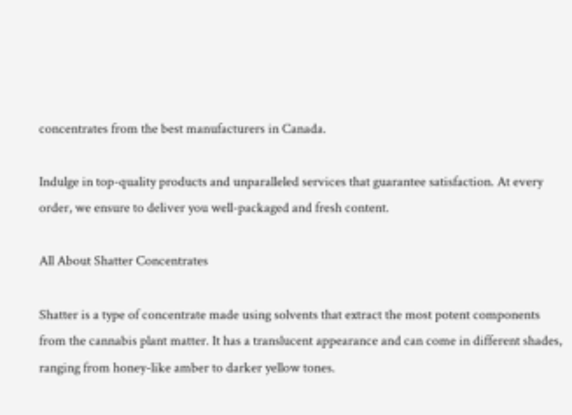concentrates from the best manufacturers in Canada.

Indulge in top-quality products and unparalleled services that guarantee satisfaction. At every order, we ensure to deliver you well-packaged and fresh content.

All About Shatter Concentrates

Shatter is a type of concentrate made using solvents that extract the most potent components from the cannabis plant matter. It has a translucent appearance and can come in different shades, ranging from honey-like amber to darker yellow tones.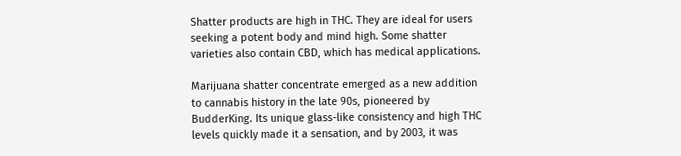Shatter products are high in THC. They are ideal for users seeking a potent body and mind high. Some shatter varieties also contain CBD, which has medical applications.

Marijuana shatter concentrate emerged as a new addition to cannabis history in the late 90s, pioneered by BudderKing. Its unique glass-like consistency and high THC levels quickly made it a sensation, and by 2003, it was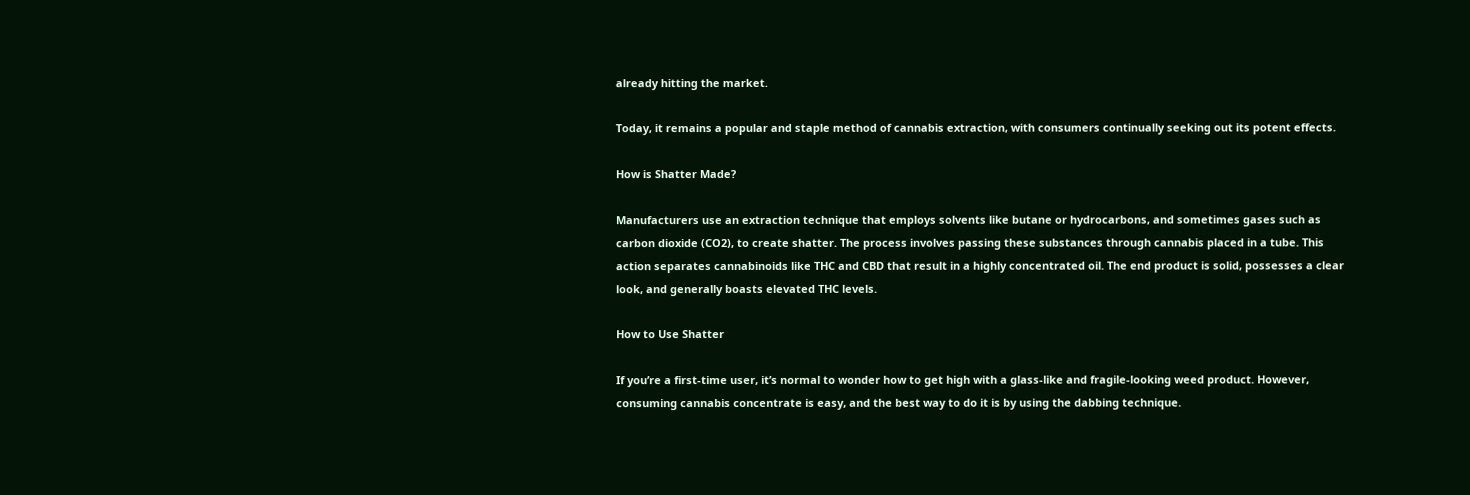already hitting the market.

Today, it remains a popular and staple method of cannabis extraction, with consumers continually seeking out its potent effects.

How is Shatter Made?

Manufacturers use an extraction technique that employs solvents like butane or hydrocarbons, and sometimes gases such as carbon dioxide (CO2), to create shatter. The process involves passing these substances through cannabis placed in a tube. This action separates cannabinoids like THC and CBD that result in a highly concentrated oil. The end product is solid, possesses a clear look, and generally boasts elevated THC levels.

How to Use Shatter

If you’re a first-time user, it’s normal to wonder how to get high with a glass-like and fragile-looking weed product. However, consuming cannabis concentrate is easy, and the best way to do it is by using the dabbing technique.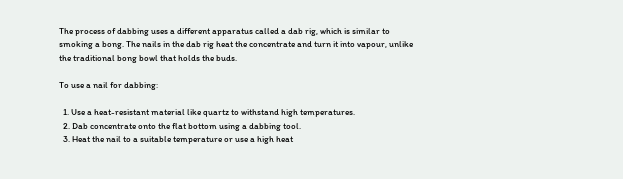The process of dabbing uses a different apparatus called a dab rig, which is similar to smoking a bong. The nails in the dab rig heat the concentrate and turn it into vapour, unlike the traditional bong bowl that holds the buds.

To use a nail for dabbing:

  1. Use a heat-resistant material like quartz to withstand high temperatures.
  2. Dab concentrate onto the flat bottom using a dabbing tool.
  3. Heat the nail to a suitable temperature or use a high heat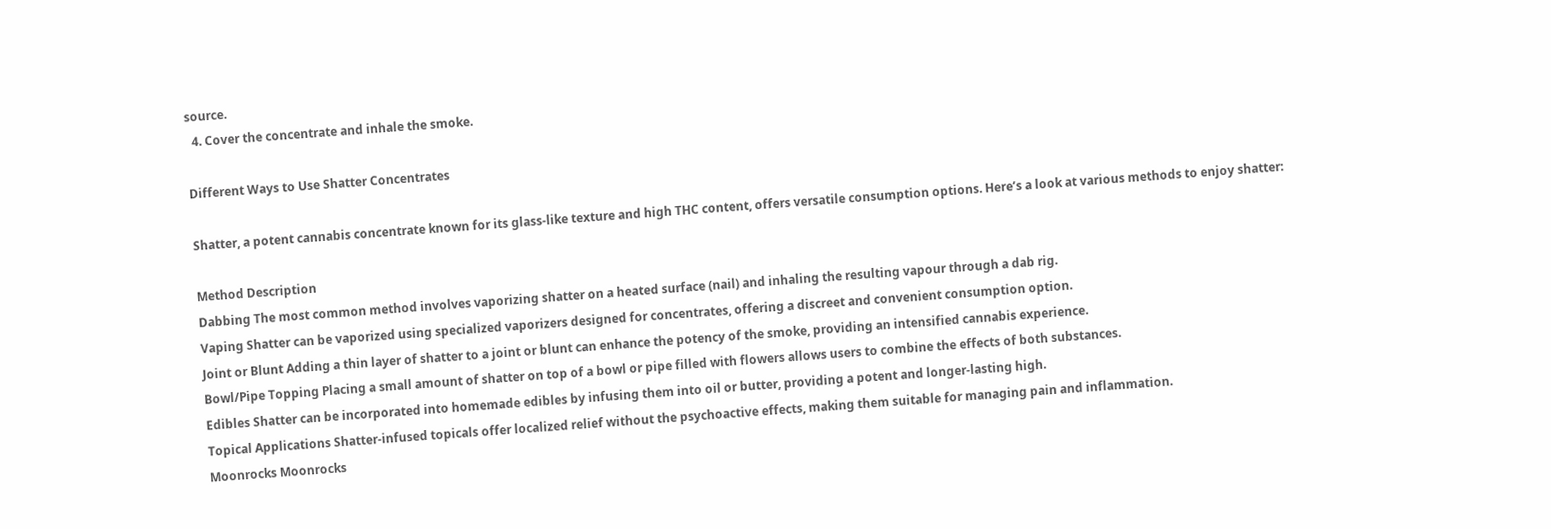source.
  4. Cover the concentrate and inhale the smoke.

Different Ways to Use Shatter Concentrates

Shatter, a potent cannabis concentrate known for its glass-like texture and high THC content, offers versatile consumption options. Here’s a look at various methods to enjoy shatter:

Method Description
Dabbing The most common method involves vaporizing shatter on a heated surface (nail) and inhaling the resulting vapour through a dab rig.
Vaping Shatter can be vaporized using specialized vaporizers designed for concentrates, offering a discreet and convenient consumption option.
Joint or Blunt Adding a thin layer of shatter to a joint or blunt can enhance the potency of the smoke, providing an intensified cannabis experience.
Bowl/Pipe Topping Placing a small amount of shatter on top of a bowl or pipe filled with flowers allows users to combine the effects of both substances.
Edibles Shatter can be incorporated into homemade edibles by infusing them into oil or butter, providing a potent and longer-lasting high.
Topical Applications Shatter-infused topicals offer localized relief without the psychoactive effects, making them suitable for managing pain and inflammation.
Moonrocks Moonrocks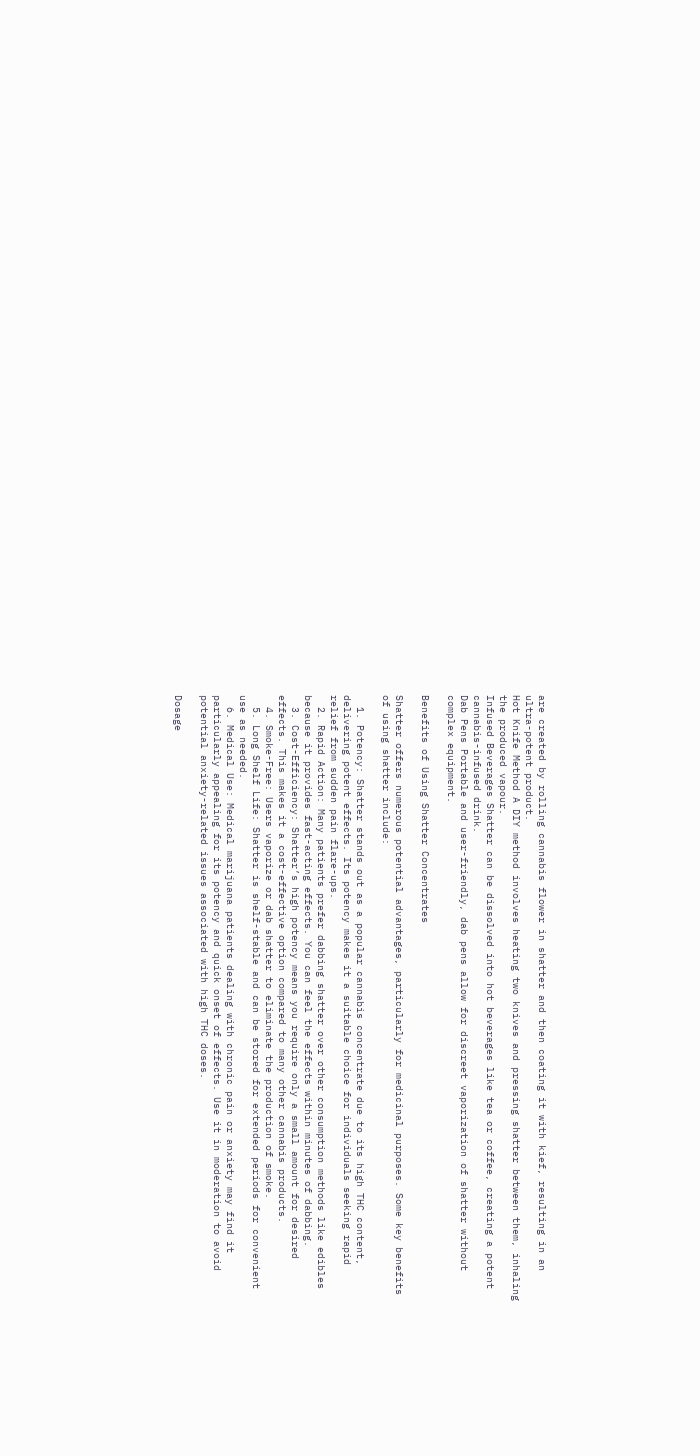are created by rolling cannabis flower in shatter and then coating it with kief, resulting in an ultra-potent product.
Hot Knife Method A DIY method involves heating two knives and pressing shatter between them, inhaling the produced vapour.
Infused Beverages Shatter can be dissolved into hot beverages like tea or coffee, creating a potent cannabis-infused drink.
Dab Pens Portable and user-friendly, dab pens allow for discreet vaporization of shatter without complex equipment.

Benefits of Using Shatter Concentrates

Shatter offers numerous potential advantages, particularly for medicinal purposes. Some key benefits of using shatter include:

  1. Potency: Shatter stands out as a popular cannabis concentrate due to its high THC content, delivering potent effects. Its potency makes it a suitable choice for individuals seeking rapid relief from sudden pain flare-ups.
  2. Rapid Action: Many patients prefer dabbing shatter over other consumption methods like edibles because it provides fast-acting effects. You can feel the effects within minutes of dabbing.
  3. Cost-Efficiency: Shatter’s high potency means you require only a small amount for desired effects. This makes it a cost-effective option compared to many other cannabis products.
  4. Smoke-Free: Users vaporize or dab shatter to eliminate the production of smoke.
  5. Long Shelf Life: Shatter is shelf-stable and can be stored for extended periods for convenient use as needed.
  6. Medical Use: Medical marijuana patients dealing with chronic pain or anxiety may find it particularly appealing for its potency and quick onset of effects. Use it in moderation to avoid potential anxiety-related issues associated with high THC doses.

Dosage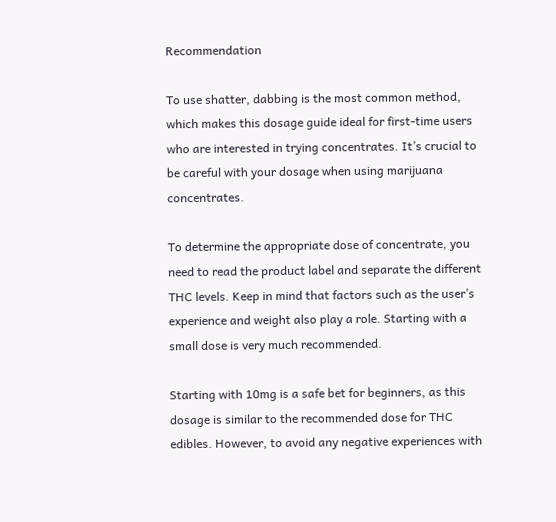Recommendation

To use shatter, dabbing is the most common method, which makes this dosage guide ideal for first-time users who are interested in trying concentrates. It’s crucial to be careful with your dosage when using marijuana concentrates.

To determine the appropriate dose of concentrate, you need to read the product label and separate the different THC levels. Keep in mind that factors such as the user’s experience and weight also play a role. Starting with a small dose is very much recommended.

Starting with 10mg is a safe bet for beginners, as this dosage is similar to the recommended dose for THC edibles. However, to avoid any negative experiences with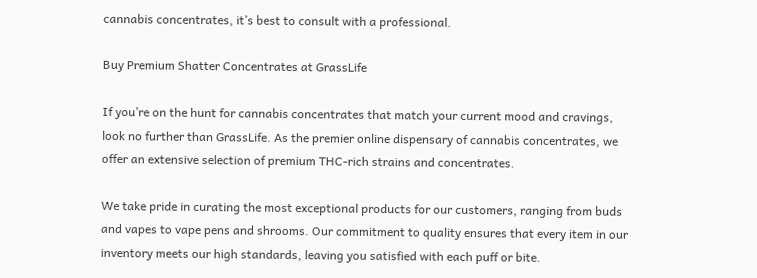cannabis concentrates, it’s best to consult with a professional.

Buy Premium Shatter Concentrates at GrassLife

If you’re on the hunt for cannabis concentrates that match your current mood and cravings, look no further than GrassLife. As the premier online dispensary of cannabis concentrates, we offer an extensive selection of premium THC-rich strains and concentrates.

We take pride in curating the most exceptional products for our customers, ranging from buds and vapes to vape pens and shrooms. Our commitment to quality ensures that every item in our inventory meets our high standards, leaving you satisfied with each puff or bite.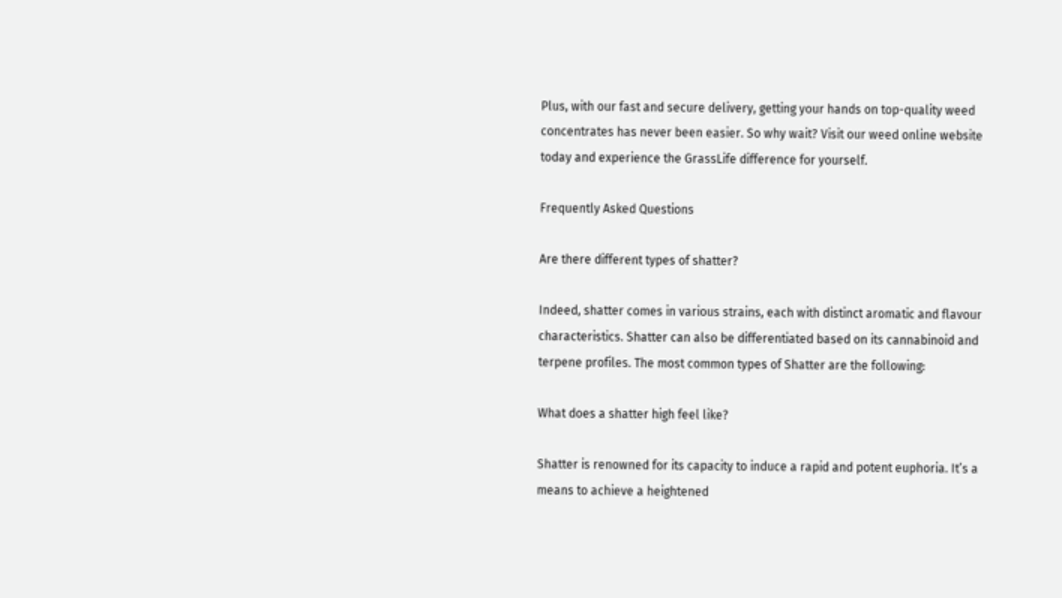Plus, with our fast and secure delivery, getting your hands on top-quality weed concentrates has never been easier. So why wait? Visit our weed online website today and experience the GrassLife difference for yourself.

Frequently Asked Questions

Are there different types of shatter?

Indeed, shatter comes in various strains, each with distinct aromatic and flavour characteristics. Shatter can also be differentiated based on its cannabinoid and terpene profiles. The most common types of Shatter are the following:

What does a shatter high feel like?

Shatter is renowned for its capacity to induce a rapid and potent euphoria. It’s a means to achieve a heightened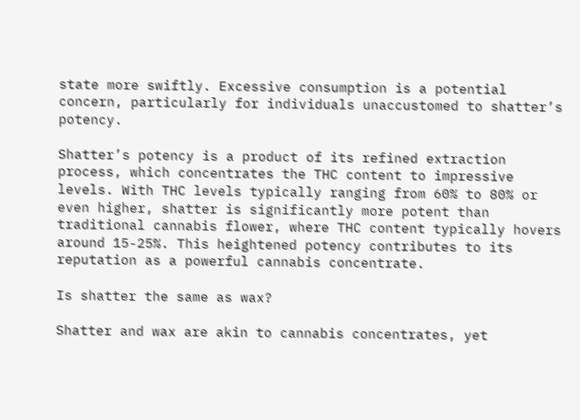state more swiftly. Excessive consumption is a potential concern, particularly for individuals unaccustomed to shatter’s potency.

Shatter’s potency is a product of its refined extraction process, which concentrates the THC content to impressive levels. With THC levels typically ranging from 60% to 80% or even higher, shatter is significantly more potent than traditional cannabis flower, where THC content typically hovers around 15-25%. This heightened potency contributes to its reputation as a powerful cannabis concentrate.

Is shatter the same as wax?

Shatter and wax are akin to cannabis concentrates, yet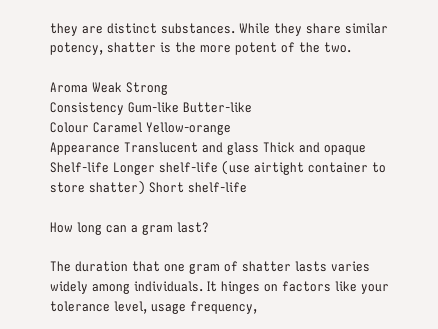they are distinct substances. While they share similar potency, shatter is the more potent of the two.

Aroma Weak Strong
Consistency Gum-like Butter-like
Colour Caramel Yellow-orange
Appearance Translucent and glass Thick and opaque
Shelf-life Longer shelf-life (use airtight container to store shatter) Short shelf-life

How long can a gram last?

The duration that one gram of shatter lasts varies widely among individuals. It hinges on factors like your tolerance level, usage frequency,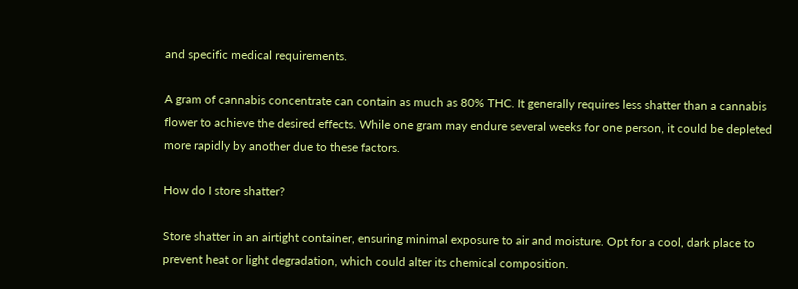and specific medical requirements.

A gram of cannabis concentrate can contain as much as 80% THC. It generally requires less shatter than a cannabis flower to achieve the desired effects. While one gram may endure several weeks for one person, it could be depleted more rapidly by another due to these factors.

How do I store shatter?

Store shatter in an airtight container, ensuring minimal exposure to air and moisture. Opt for a cool, dark place to prevent heat or light degradation, which could alter its chemical composition.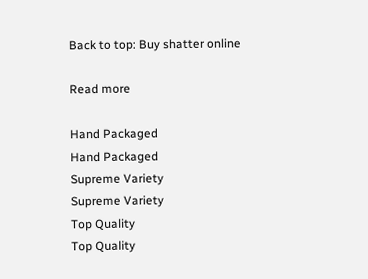Back to top: Buy shatter online

Read more

Hand Packaged
Hand Packaged
Supreme Variety
Supreme Variety
Top Quality
Top Quality